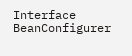Interface BeanConfigurer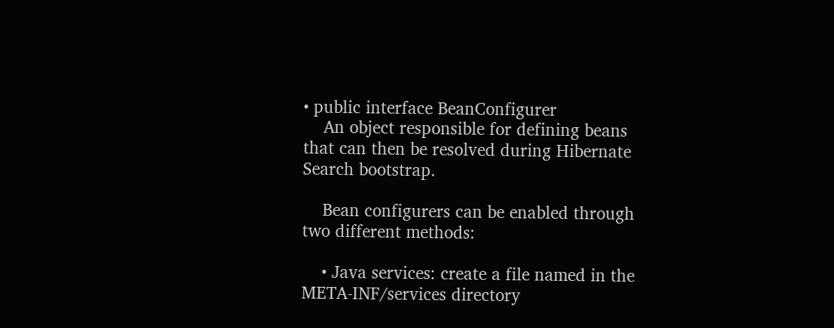• public interface BeanConfigurer
    An object responsible for defining beans that can then be resolved during Hibernate Search bootstrap.

    Bean configurers can be enabled through two different methods:

    • Java services: create a file named in the META-INF/services directory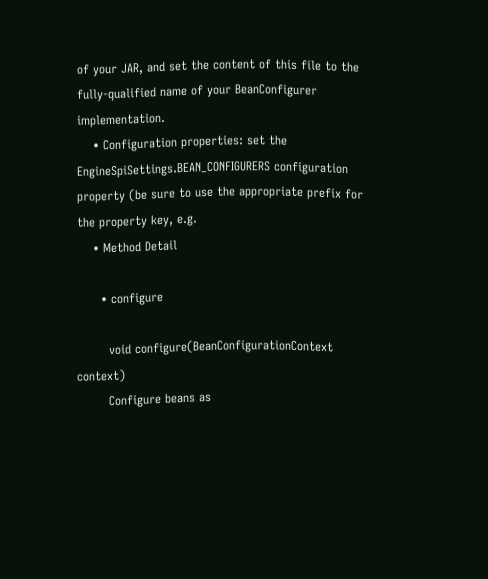of your JAR, and set the content of this file to the fully-qualified name of your BeanConfigurer implementation.
    • Configuration properties: set the EngineSpiSettings.BEAN_CONFIGURERS configuration property (be sure to use the appropriate prefix for the property key, e.g.
    • Method Detail

      • configure

        void configure(BeanConfigurationContext context)
        Configure beans as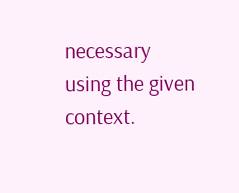necessary using the given context.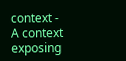context - A context exposing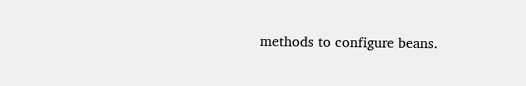methods to configure beans.